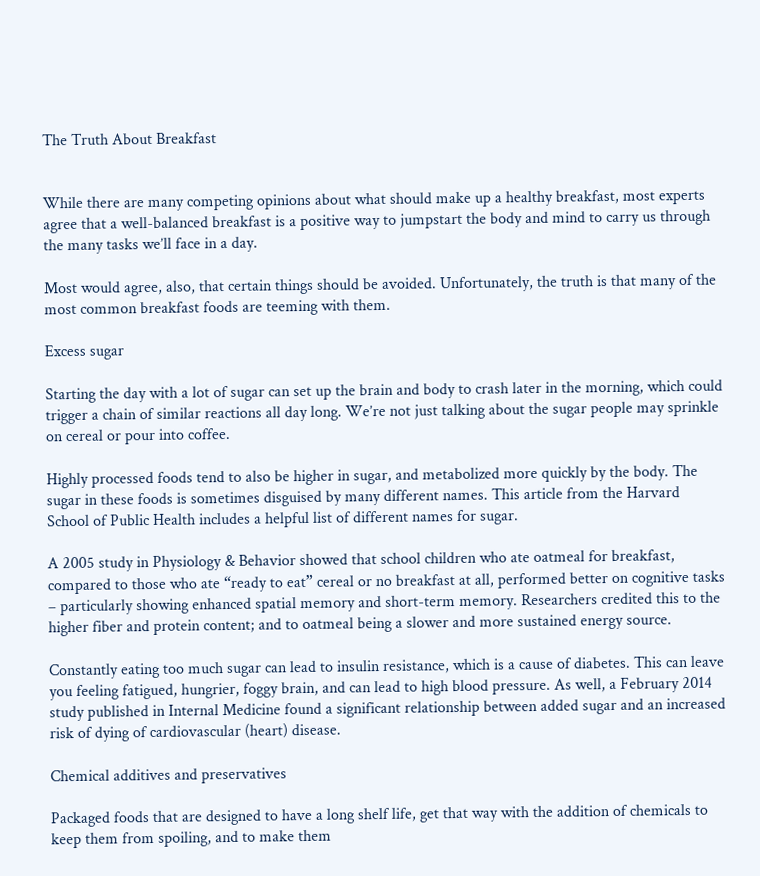The Truth About Breakfast


While there are many competing opinions about what should make up a healthy breakfast, most experts agree that a well-balanced breakfast is a positive way to jumpstart the body and mind to carry us through the many tasks we’ll face in a day.

Most would agree, also, that certain things should be avoided. Unfortunately, the truth is that many of the most common breakfast foods are teeming with them.

Excess sugar

Starting the day with a lot of sugar can set up the brain and body to crash later in the morning, which could trigger a chain of similar reactions all day long. We’re not just talking about the sugar people may sprinkle on cereal or pour into coffee.

Highly processed foods tend to also be higher in sugar, and metabolized more quickly by the body. The sugar in these foods is sometimes disguised by many different names. This article from the Harvard School of Public Health includes a helpful list of different names for sugar.

A 2005 study in Physiology & Behavior showed that school children who ate oatmeal for breakfast, compared to those who ate “ready to eat” cereal or no breakfast at all, performed better on cognitive tasks – particularly showing enhanced spatial memory and short-term memory. Researchers credited this to the higher fiber and protein content; and to oatmeal being a slower and more sustained energy source.

Constantly eating too much sugar can lead to insulin resistance, which is a cause of diabetes. This can leave you feeling fatigued, hungrier, foggy brain, and can lead to high blood pressure. As well, a February 2014 study published in Internal Medicine found a significant relationship between added sugar and an increased risk of dying of cardiovascular (heart) disease.

Chemical additives and preservatives

Packaged foods that are designed to have a long shelf life, get that way with the addition of chemicals to keep them from spoiling, and to make them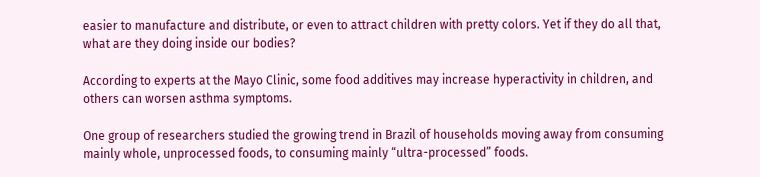easier to manufacture and distribute, or even to attract children with pretty colors. Yet if they do all that, what are they doing inside our bodies?

According to experts at the Mayo Clinic, some food additives may increase hyperactivity in children, and others can worsen asthma symptoms.

One group of researchers studied the growing trend in Brazil of households moving away from consuming mainly whole, unprocessed foods, to consuming mainly “ultra-processed” foods.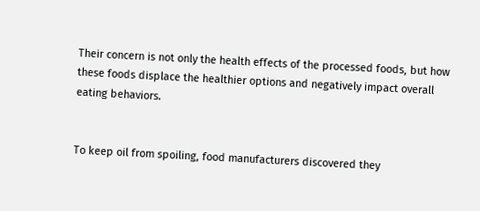Their concern is not only the health effects of the processed foods, but how these foods displace the healthier options and negatively impact overall eating behaviors.


To keep oil from spoiling, food manufacturers discovered they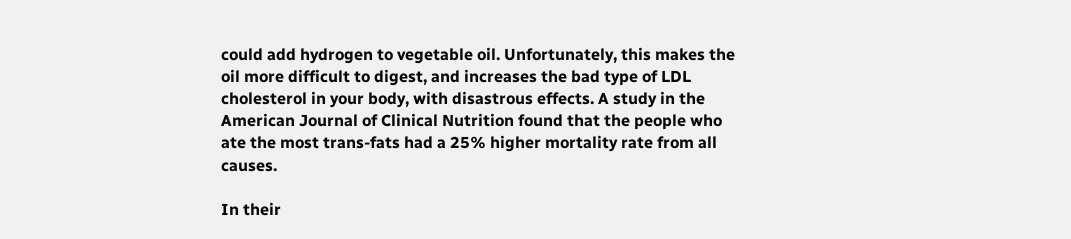could add hydrogen to vegetable oil. Unfortunately, this makes the oil more difficult to digest, and increases the bad type of LDL cholesterol in your body, with disastrous effects. A study in the American Journal of Clinical Nutrition found that the people who ate the most trans-fats had a 25% higher mortality rate from all causes.

In their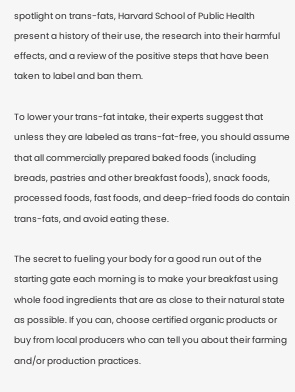spotlight on trans-fats, Harvard School of Public Health present a history of their use, the research into their harmful effects, and a review of the positive steps that have been taken to label and ban them.

To lower your trans-fat intake, their experts suggest that unless they are labeled as trans-fat-free, you should assume that all commercially prepared baked foods (including breads, pastries and other breakfast foods), snack foods, processed foods, fast foods, and deep-fried foods do contain trans-fats, and avoid eating these.

The secret to fueling your body for a good run out of the starting gate each morning is to make your breakfast using whole food ingredients that are as close to their natural state as possible. If you can, choose certified organic products or buy from local producers who can tell you about their farming and/or production practices.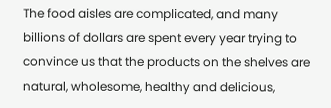The food aisles are complicated, and many billions of dollars are spent every year trying to convince us that the products on the shelves are natural, wholesome, healthy and delicious,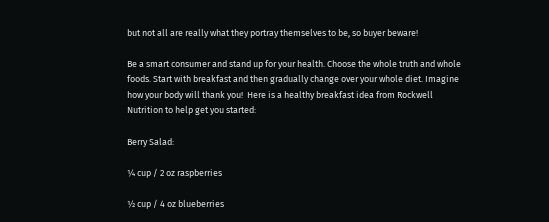but not all are really what they portray themselves to be, so buyer beware!

Be a smart consumer and stand up for your health. Choose the whole truth and whole foods. Start with breakfast and then gradually change over your whole diet. Imagine how your body will thank you!  Here is a healthy breakfast idea from Rockwell Nutrition to help get you started:

Berry Salad:

¼ cup / 2 oz raspberries

½ cup / 4 oz blueberries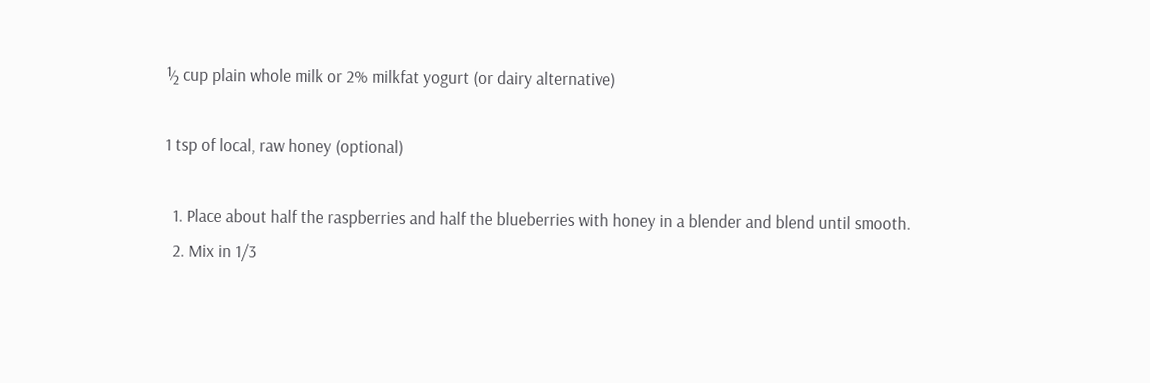½ cup plain whole milk or 2% milkfat yogurt (or dairy alternative)

1 tsp of local, raw honey (optional)

  1. Place about half the raspberries and half the blueberries with honey in a blender and blend until smooth.
  2. Mix in 1/3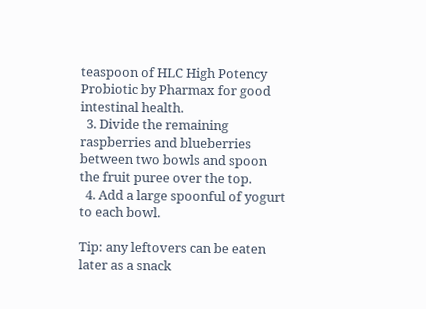teaspoon of HLC High Potency Probiotic by Pharmax for good intestinal health.
  3. Divide the remaining raspberries and blueberries between two bowls and spoon the fruit puree over the top.
  4. Add a large spoonful of yogurt to each bowl.

Tip: any leftovers can be eaten later as a snack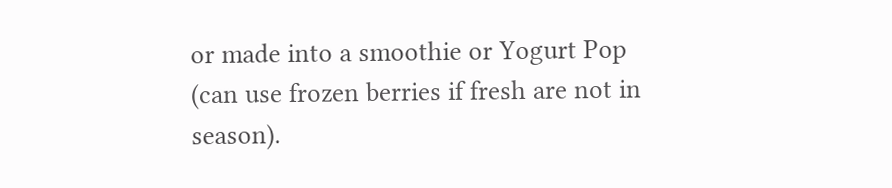or made into a smoothie or Yogurt Pop (can use frozen berries if fresh are not in season).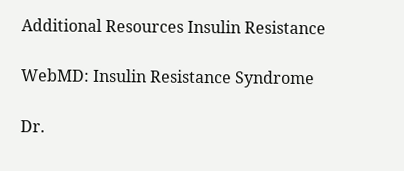Additional Resources Insulin Resistance

WebMD: Insulin Resistance Syndrome

Dr.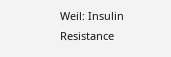Weil: Insulin Resistance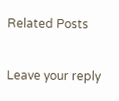Related Posts


Leave your reply